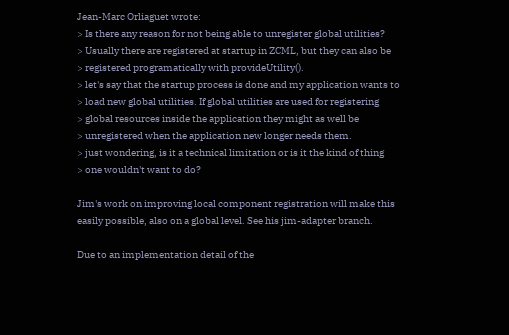Jean-Marc Orliaguet wrote:
> Is there any reason for not being able to unregister global utilities?
> Usually there are registered at startup in ZCML, but they can also be
> registered programatically with provideUtility().
> let's say that the startup process is done and my application wants to
> load new global utilities. If global utilities are used for registering
> global resources inside the application they might as well be
> unregistered when the application new longer needs them.
> just wondering, is it a technical limitation or is it the kind of thing
> one wouldn't want to do?

Jim's work on improving local component registration will make this
easily possible, also on a global level. See his jim-adapter branch.

Due to an implementation detail of the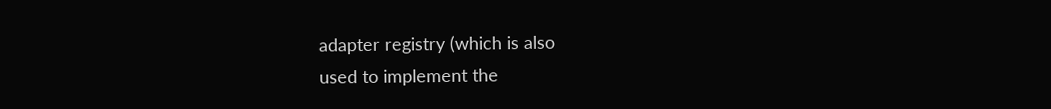adapter registry (which is also
used to implement the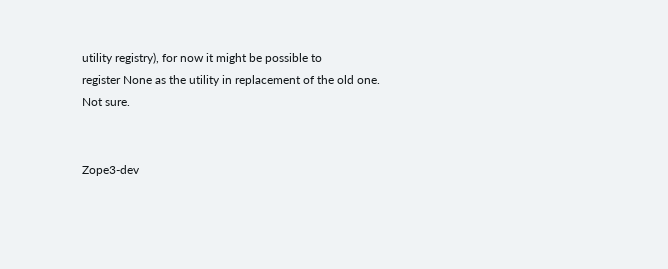utility registry), for now it might be possible to
register None as the utility in replacement of the old one. Not sure.


Zope3-dev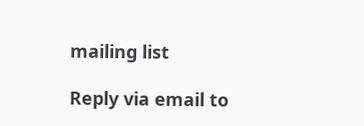mailing list

Reply via email to